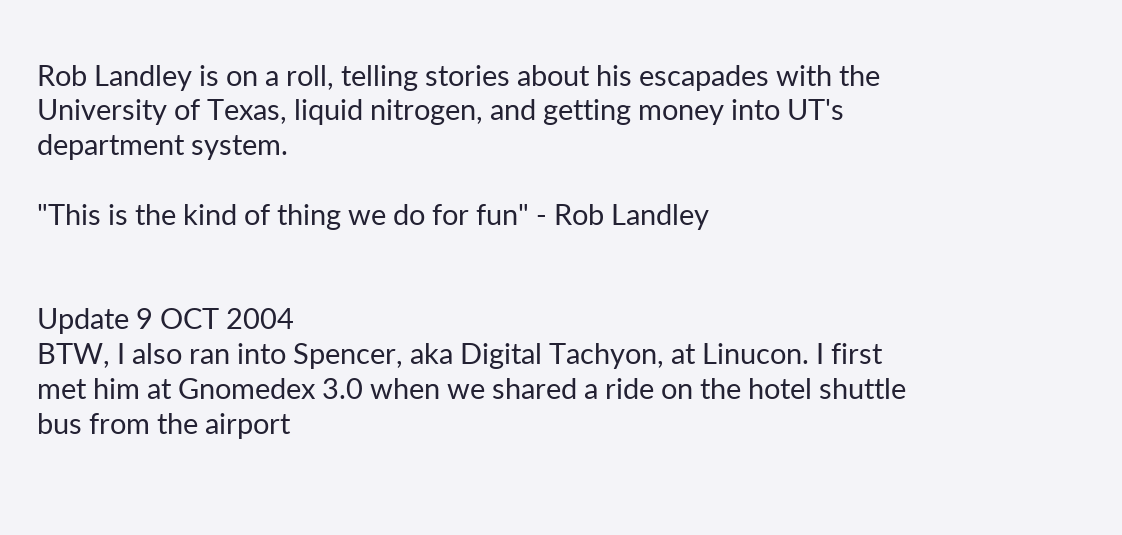Rob Landley is on a roll, telling stories about his escapades with the University of Texas, liquid nitrogen, and getting money into UT's department system.

"This is the kind of thing we do for fun" - Rob Landley


Update 9 OCT 2004
BTW, I also ran into Spencer, aka Digital Tachyon, at Linucon. I first met him at Gnomedex 3.0 when we shared a ride on the hotel shuttle bus from the airport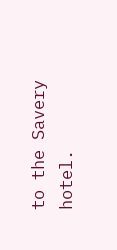to the Savery hotel.